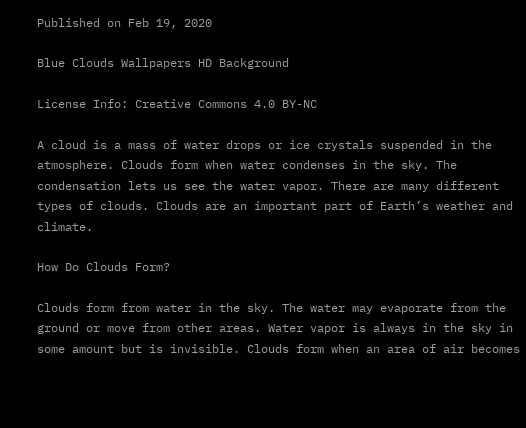Published on Feb 19, 2020

Blue Clouds Wallpapers HD Background

License Info: Creative Commons 4.0 BY-NC

A cloud is a mass of water drops or ice crystals suspended in the atmosphere. Clouds form when water condenses in the sky. The condensation lets us see the water vapor. There are many different types of clouds. Clouds are an important part of Earth’s weather and climate.

How Do Clouds Form?

Clouds form from water in the sky. The water may evaporate from the ground or move from other areas. Water vapor is always in the sky in some amount but is invisible. Clouds form when an area of air becomes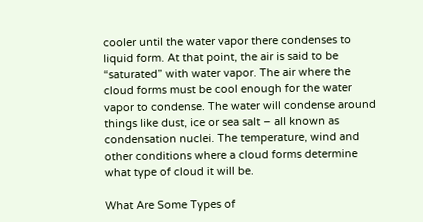cooler until the water vapor there condenses to liquid form. At that point, the air is said to be “saturated” with water vapor. The air where the cloud forms must be cool enough for the water vapor to condense. The water will condense around things like dust, ice or sea salt – all known as condensation nuclei. The temperature, wind and other conditions where a cloud forms determine what type of cloud it will be.

What Are Some Types of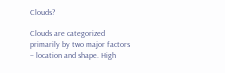Clouds?

Clouds are categorized primarily by two major factors – location and shape. High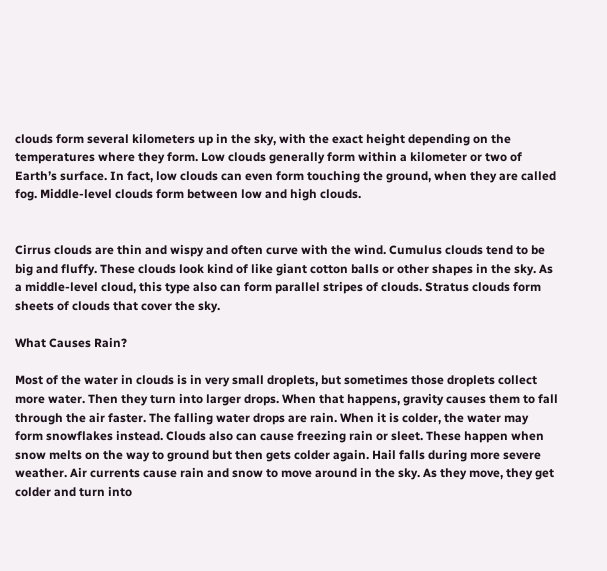clouds form several kilometers up in the sky, with the exact height depending on the temperatures where they form. Low clouds generally form within a kilometer or two of Earth’s surface. In fact, low clouds can even form touching the ground, when they are called fog. Middle-level clouds form between low and high clouds.


Cirrus clouds are thin and wispy and often curve with the wind. Cumulus clouds tend to be big and fluffy. These clouds look kind of like giant cotton balls or other shapes in the sky. As a middle-level cloud, this type also can form parallel stripes of clouds. Stratus clouds form sheets of clouds that cover the sky.

What Causes Rain?

Most of the water in clouds is in very small droplets, but sometimes those droplets collect more water. Then they turn into larger drops. When that happens, gravity causes them to fall through the air faster. The falling water drops are rain. When it is colder, the water may form snowflakes instead. Clouds also can cause freezing rain or sleet. These happen when snow melts on the way to ground but then gets colder again. Hail falls during more severe weather. Air currents cause rain and snow to move around in the sky. As they move, they get colder and turn into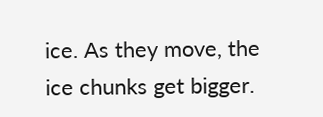ice. As they move, the ice chunks get bigger.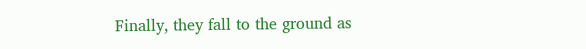Finally, they fall to the ground as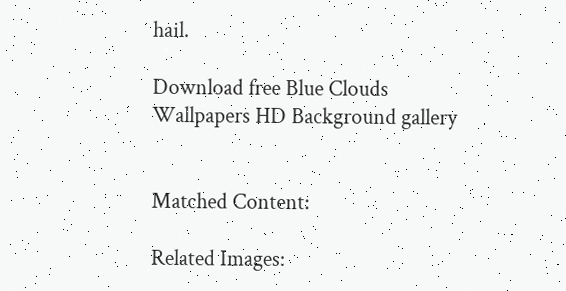hail.

Download free Blue Clouds Wallpapers HD Background gallery


Matched Content:

Related Images: